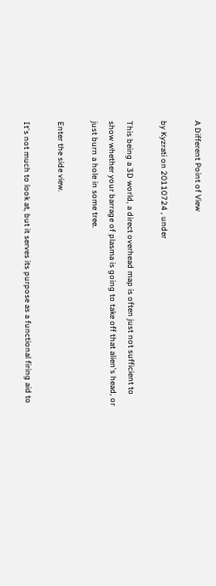A Different Point of View

by Kyzrati on 20110724 , under

This being a 3D world, a direct overhead map is often just not sufficient to show whether your barrage of plasma is going to take off that alien's head, or just burn a hole in some tree.

Enter the side view.

It's not much to look at, but it serves its purpose as a functional firing aid to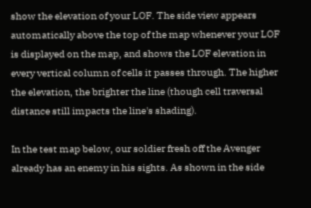show the elevation of your LOF. The side view appears automatically above the top of the map whenever your LOF is displayed on the map, and shows the LOF elevation in every vertical column of cells it passes through. The higher the elevation, the brighter the line (though cell traversal distance still impacts the line's shading).

In the test map below, our soldier fresh off the Avenger already has an enemy in his sights. As shown in the side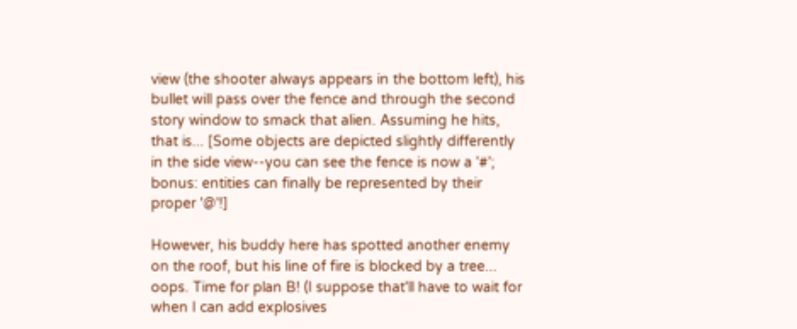view (the shooter always appears in the bottom left), his bullet will pass over the fence and through the second story window to smack that alien. Assuming he hits, that is... [Some objects are depicted slightly differently in the side view--you can see the fence is now a '#'; bonus: entities can finally be represented by their proper '@'!]

However, his buddy here has spotted another enemy on the roof, but his line of fire is blocked by a tree... oops. Time for plan B! (I suppose that'll have to wait for when I can add explosives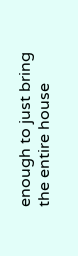enough to just bring the entire house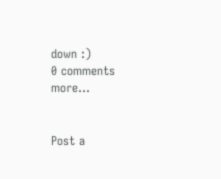down :)
0 comments more...


Post a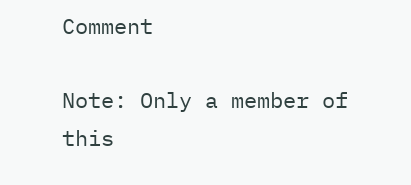Comment

Note: Only a member of this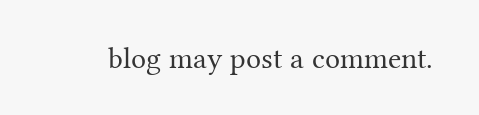blog may post a comment.